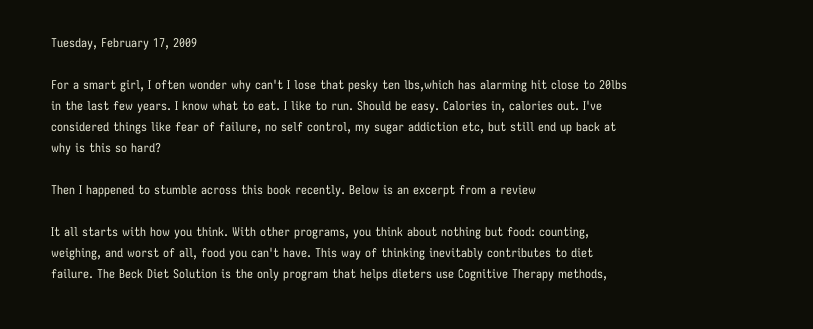Tuesday, February 17, 2009

For a smart girl, I often wonder why can't I lose that pesky ten lbs,which has alarming hit close to 20lbs in the last few years. I know what to eat. I like to run. Should be easy. Calories in, calories out. I've considered things like fear of failure, no self control, my sugar addiction etc, but still end up back at why is this so hard?

Then I happened to stumble across this book recently. Below is an excerpt from a review

It all starts with how you think. With other programs, you think about nothing but food: counting, weighing, and worst of all, food you can't have. This way of thinking inevitably contributes to diet failure. The Beck Diet Solution is the only program that helps dieters use Cognitive Therapy methods,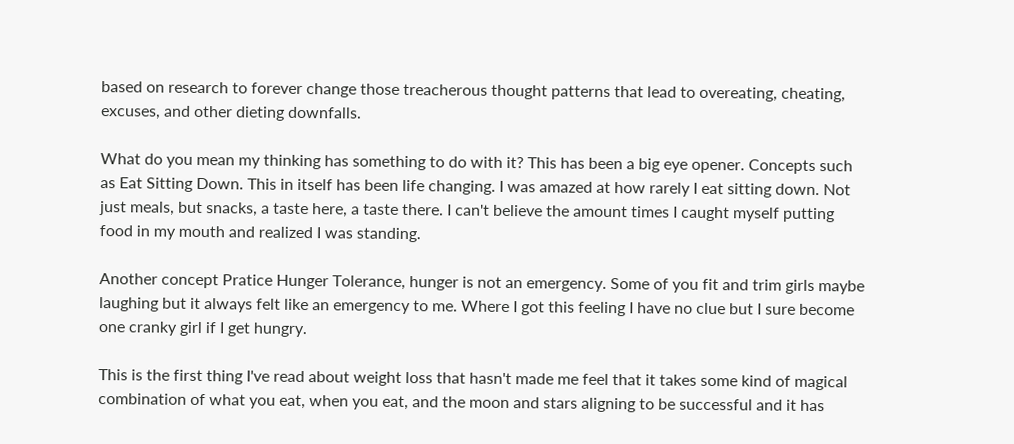based on research to forever change those treacherous thought patterns that lead to overeating, cheating, excuses, and other dieting downfalls.

What do you mean my thinking has something to do with it? This has been a big eye opener. Concepts such as Eat Sitting Down. This in itself has been life changing. I was amazed at how rarely I eat sitting down. Not just meals, but snacks, a taste here, a taste there. I can't believe the amount times I caught myself putting food in my mouth and realized I was standing.

Another concept Pratice Hunger Tolerance, hunger is not an emergency. Some of you fit and trim girls maybe laughing but it always felt like an emergency to me. Where I got this feeling I have no clue but I sure become one cranky girl if I get hungry.

This is the first thing I've read about weight loss that hasn't made me feel that it takes some kind of magical combination of what you eat, when you eat, and the moon and stars aligning to be successful and it has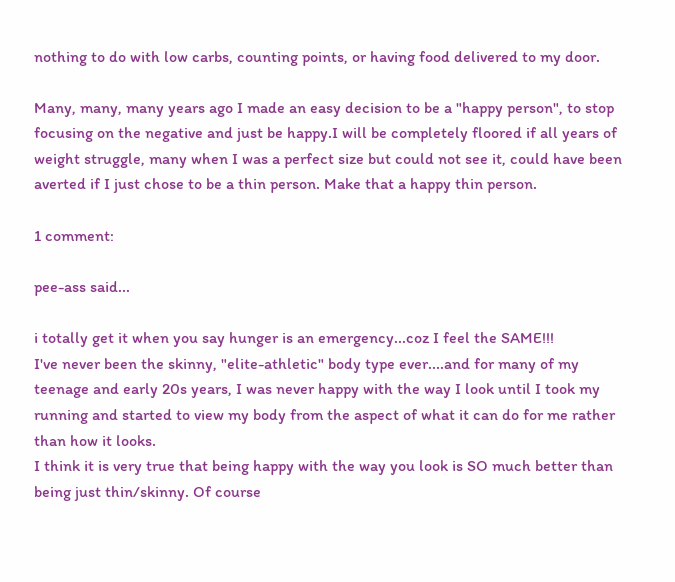nothing to do with low carbs, counting points, or having food delivered to my door.

Many, many, many years ago I made an easy decision to be a "happy person", to stop focusing on the negative and just be happy.I will be completely floored if all years of weight struggle, many when I was a perfect size but could not see it, could have been averted if I just chose to be a thin person. Make that a happy thin person.

1 comment:

pee-ass said...

i totally get it when you say hunger is an emergency...coz I feel the SAME!!!
I've never been the skinny, "elite-athletic" body type ever....and for many of my teenage and early 20s years, I was never happy with the way I look until I took my running and started to view my body from the aspect of what it can do for me rather than how it looks.
I think it is very true that being happy with the way you look is SO much better than being just thin/skinny. Of course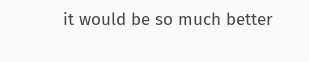it would be so much better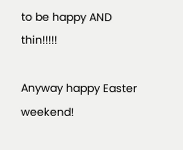to be happy AND thin!!!!!

Anyway happy Easter weekend!